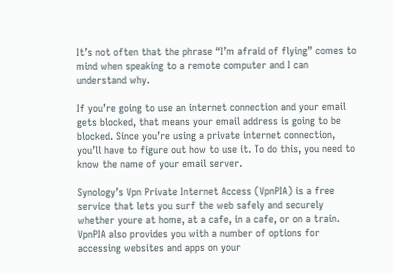It’s not often that the phrase “I’m afraid of flying” comes to mind when speaking to a remote computer and I can understand why.

If you’re going to use an internet connection and your email gets blocked, that means your email address is going to be blocked. Since you’re using a private internet connection, you’ll have to figure out how to use it. To do this, you need to know the name of your email server.

Synology’s Vpn Private Internet Access (VpnPIA) is a free service that lets you surf the web safely and securely whether youre at home, at a cafe, in a cafe, or on a train. VpnPIA also provides you with a number of options for accessing websites and apps on your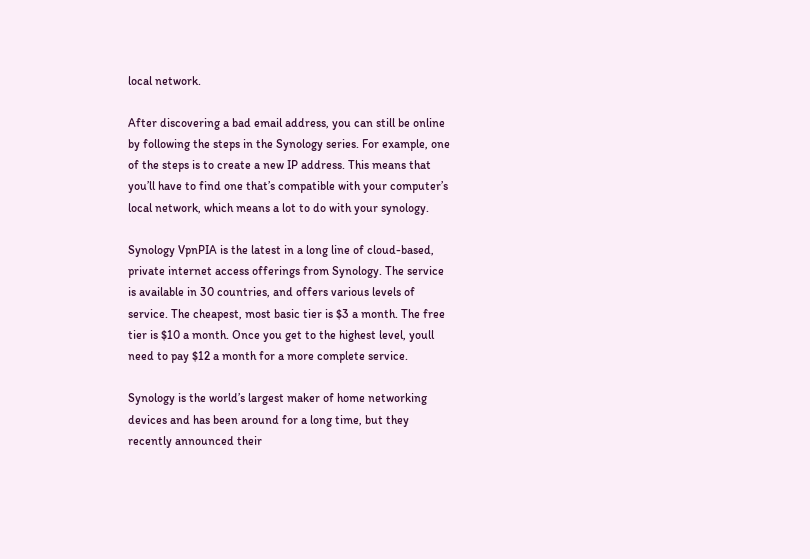local network.

After discovering a bad email address, you can still be online by following the steps in the Synology series. For example, one of the steps is to create a new IP address. This means that you’ll have to find one that’s compatible with your computer’s local network, which means a lot to do with your synology.

Synology VpnPIA is the latest in a long line of cloud-based, private internet access offerings from Synology. The service is available in 30 countries, and offers various levels of service. The cheapest, most basic tier is $3 a month. The free tier is $10 a month. Once you get to the highest level, youll need to pay $12 a month for a more complete service.

Synology is the world’s largest maker of home networking devices and has been around for a long time, but they recently announced their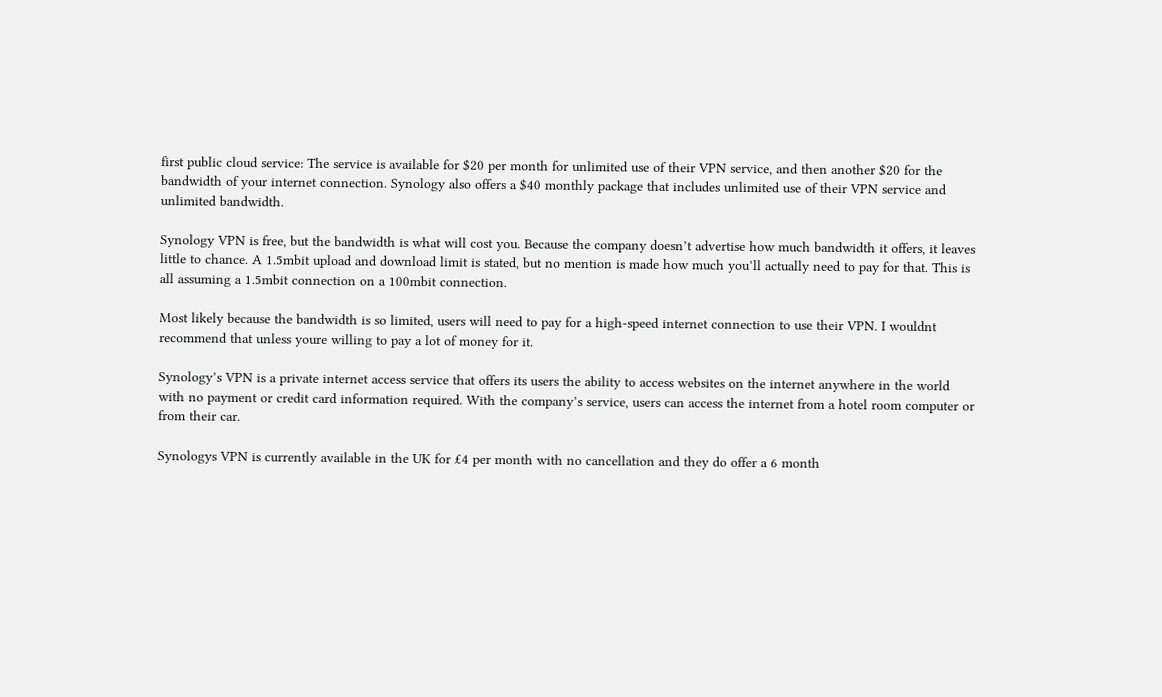first public cloud service: The service is available for $20 per month for unlimited use of their VPN service, and then another $20 for the bandwidth of your internet connection. Synology also offers a $40 monthly package that includes unlimited use of their VPN service and unlimited bandwidth.

Synology VPN is free, but the bandwidth is what will cost you. Because the company doesn’t advertise how much bandwidth it offers, it leaves little to chance. A 1.5mbit upload and download limit is stated, but no mention is made how much you’ll actually need to pay for that. This is all assuming a 1.5mbit connection on a 100mbit connection.

Most likely because the bandwidth is so limited, users will need to pay for a high-speed internet connection to use their VPN. I wouldnt recommend that unless youre willing to pay a lot of money for it.

Synology’s VPN is a private internet access service that offers its users the ability to access websites on the internet anywhere in the world with no payment or credit card information required. With the company’s service, users can access the internet from a hotel room computer or from their car.

Synologys VPN is currently available in the UK for £4 per month with no cancellation and they do offer a 6 month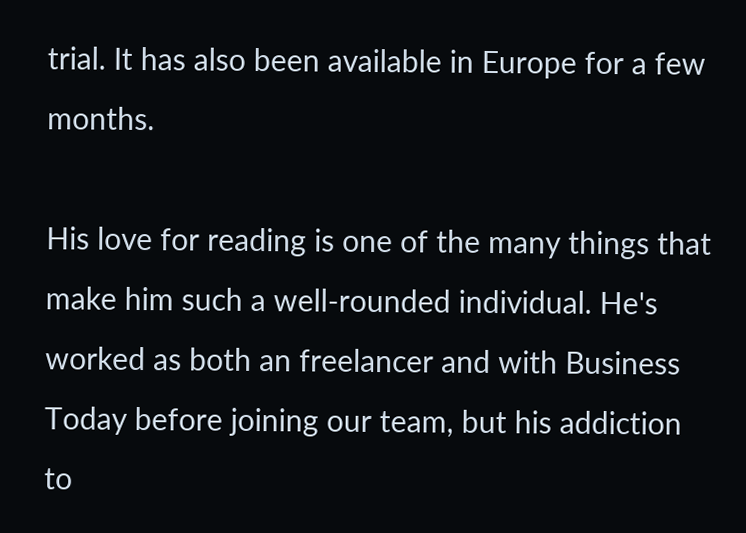trial. It has also been available in Europe for a few months.

His love for reading is one of the many things that make him such a well-rounded individual. He's worked as both an freelancer and with Business Today before joining our team, but his addiction to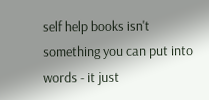self help books isn't something you can put into words - it just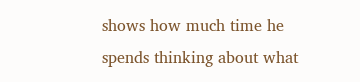shows how much time he spends thinking about what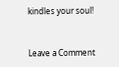kindles your soul!


Leave a Comment